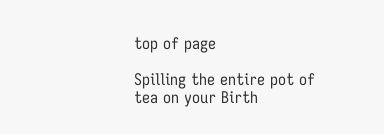top of page

Spilling the entire pot of tea on your Birth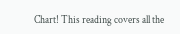Chart! This reading covers all the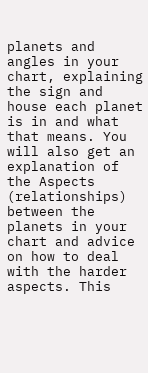planets and angles in your chart, explaining the sign and house each planet is in and what that means. You will also get an explanation of the Aspects (relationships) between the planets in your chart and advice on how to deal with the harder aspects. This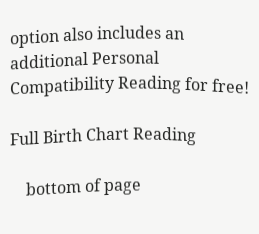option also includes an additional Personal Compatibility Reading for free!

Full Birth Chart Reading

    bottom of page